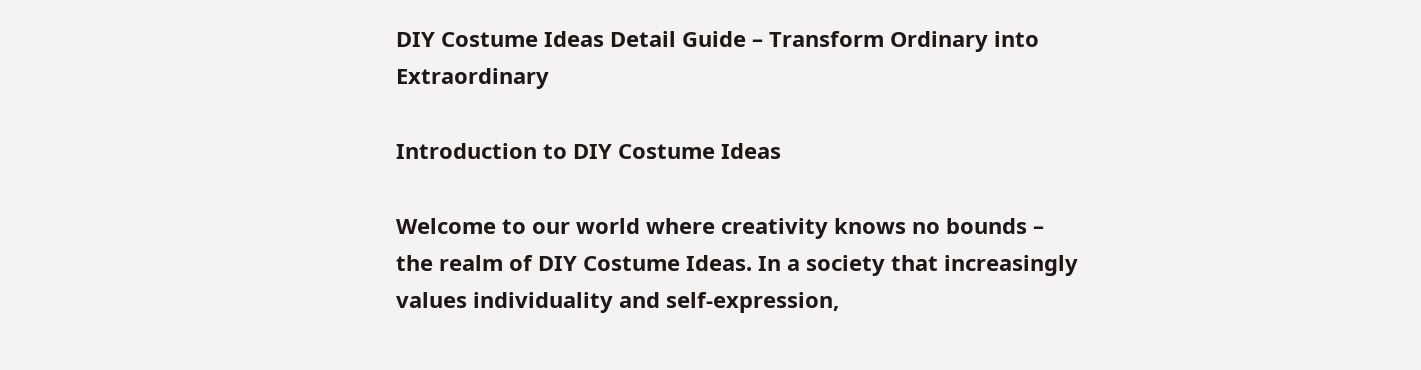DIY Costume Ideas Detail Guide – Transform Ordinary into Extraordinary

Introduction to DIY Costume Ideas

Welcome to our world where creativity knows no bounds – the realm of DIY Costume Ideas. In a society that increasingly values individuality and self-expression,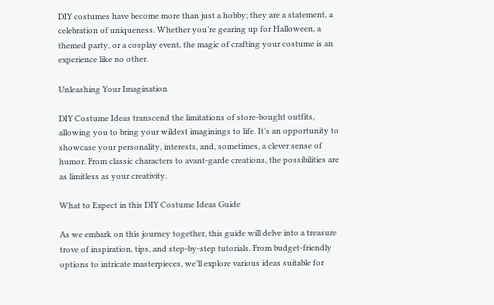DIY costumes have become more than just a hobby; they are a statement, a celebration of uniqueness. Whether you’re gearing up for Halloween, a themed party, or a cosplay event, the magic of crafting your costume is an experience like no other.

Unleashing Your Imagination

DIY Costume Ideas transcend the limitations of store-bought outfits, allowing you to bring your wildest imaginings to life. It’s an opportunity to showcase your personality, interests, and, sometimes, a clever sense of humor. From classic characters to avant-garde creations, the possibilities are as limitless as your creativity.

What to Expect in this DIY Costume Ideas Guide

As we embark on this journey together, this guide will delve into a treasure trove of inspiration, tips, and step-by-step tutorials. From budget-friendly options to intricate masterpieces, we’ll explore various ideas suitable for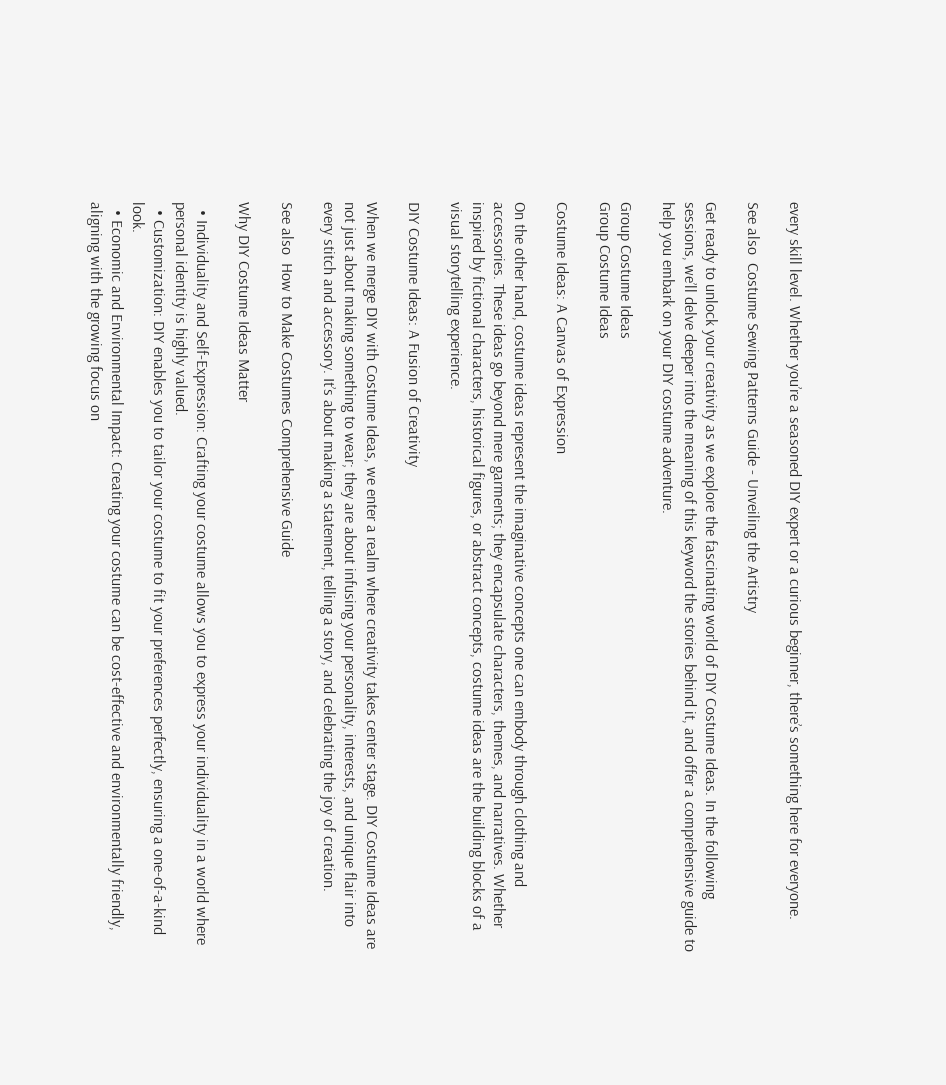every skill level. Whether you’re a seasoned DIY expert or a curious beginner, there’s something here for everyone.

See also  Costume Sewing Patterns Guide - Unveiling the Artistry

Get ready to unlock your creativity as we explore the fascinating world of DIY Costume Ideas. In the following sessions, we’ll delve deeper into the meaning of this keyword the stories behind it, and offer a comprehensive guide to help you embark on your DIY costume adventure.

Group Costume Ideas
Group Costume Ideas

Costume Ideas: A Canvas of Expression

On the other hand, costume ideas represent the imaginative concepts one can embody through clothing and accessories. These ideas go beyond mere garments; they encapsulate characters, themes, and narratives. Whether inspired by fictional characters, historical figures, or abstract concepts, costume ideas are the building blocks of a visual storytelling experience.

DIY Costume Ideas: A Fusion of Creativity

When we merge DIY with Costume Ideas, we enter a realm where creativity takes center stage. DIY Costume Ideas are not just about making something to wear; they are about infusing your personality, interests, and unique flair into every stitch and accessory. It’s about making a statement, telling a story, and celebrating the joy of creation.

See also  How to Make Costumes Comprehensive Guide

Why DIY Costume Ideas Matter

  • Individuality and Self-Expression: Crafting your costume allows you to express your individuality in a world where personal identity is highly valued.
  • Customization: DIY enables you to tailor your costume to fit your preferences perfectly, ensuring a one-of-a-kind look.
  • Economic and Environmental Impact: Creating your costume can be cost-effective and environmentally friendly, aligning with the growing focus on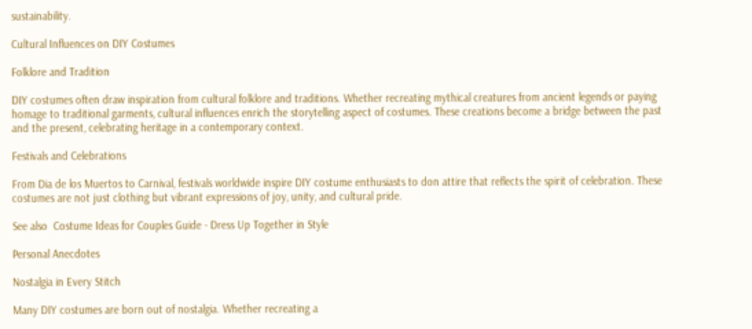sustainability.

Cultural Influences on DIY Costumes

Folklore and Tradition

DIY costumes often draw inspiration from cultural folklore and traditions. Whether recreating mythical creatures from ancient legends or paying homage to traditional garments, cultural influences enrich the storytelling aspect of costumes. These creations become a bridge between the past and the present, celebrating heritage in a contemporary context.

Festivals and Celebrations

From Dia de los Muertos to Carnival, festivals worldwide inspire DIY costume enthusiasts to don attire that reflects the spirit of celebration. These costumes are not just clothing but vibrant expressions of joy, unity, and cultural pride.

See also  Costume Ideas for Couples Guide - Dress Up Together in Style

Personal Anecdotes

Nostalgia in Every Stitch

Many DIY costumes are born out of nostalgia. Whether recreating a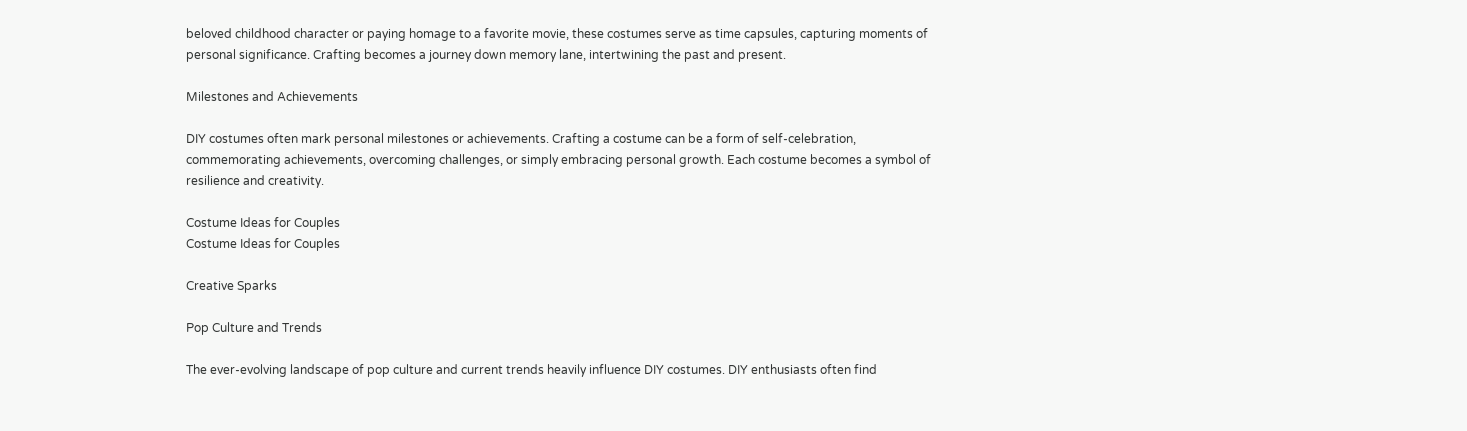beloved childhood character or paying homage to a favorite movie, these costumes serve as time capsules, capturing moments of personal significance. Crafting becomes a journey down memory lane, intertwining the past and present.

Milestones and Achievements

DIY costumes often mark personal milestones or achievements. Crafting a costume can be a form of self-celebration, commemorating achievements, overcoming challenges, or simply embracing personal growth. Each costume becomes a symbol of resilience and creativity.

Costume Ideas for Couples
Costume Ideas for Couples

Creative Sparks

Pop Culture and Trends

The ever-evolving landscape of pop culture and current trends heavily influence DIY costumes. DIY enthusiasts often find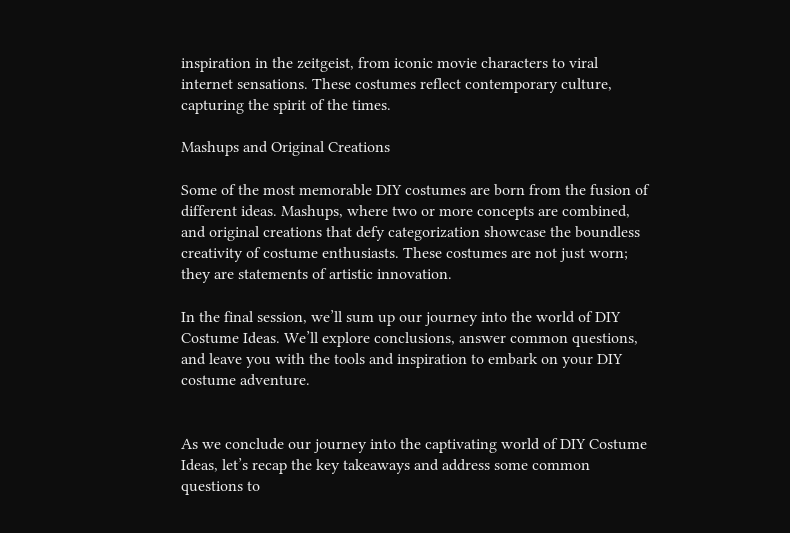inspiration in the zeitgeist, from iconic movie characters to viral internet sensations. These costumes reflect contemporary culture, capturing the spirit of the times.

Mashups and Original Creations

Some of the most memorable DIY costumes are born from the fusion of different ideas. Mashups, where two or more concepts are combined, and original creations that defy categorization showcase the boundless creativity of costume enthusiasts. These costumes are not just worn; they are statements of artistic innovation.

In the final session, we’ll sum up our journey into the world of DIY Costume Ideas. We’ll explore conclusions, answer common questions, and leave you with the tools and inspiration to embark on your DIY costume adventure.


As we conclude our journey into the captivating world of DIY Costume Ideas, let’s recap the key takeaways and address some common questions to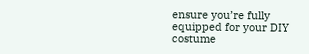ensure you’re fully equipped for your DIY costume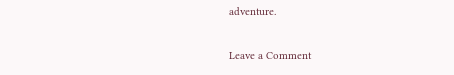adventure.

Leave a Comment